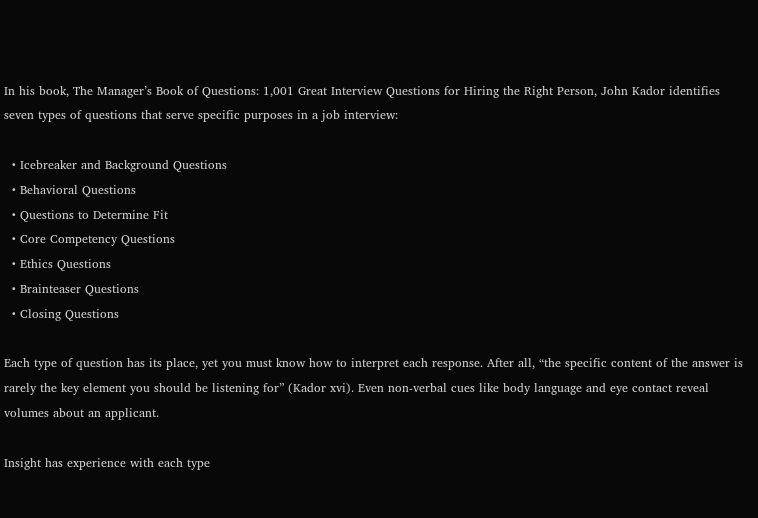In his book, The Manager’s Book of Questions: 1,001 Great Interview Questions for Hiring the Right Person, John Kador identifies seven types of questions that serve specific purposes in a job interview:

  • Icebreaker and Background Questions
  • Behavioral Questions
  • Questions to Determine Fit
  • Core Competency Questions
  • Ethics Questions
  • Brainteaser Questions
  • Closing Questions

Each type of question has its place, yet you must know how to interpret each response. After all, “the specific content of the answer is rarely the key element you should be listening for” (Kador xvi). Even non-verbal cues like body language and eye contact reveal volumes about an applicant.

Insight has experience with each type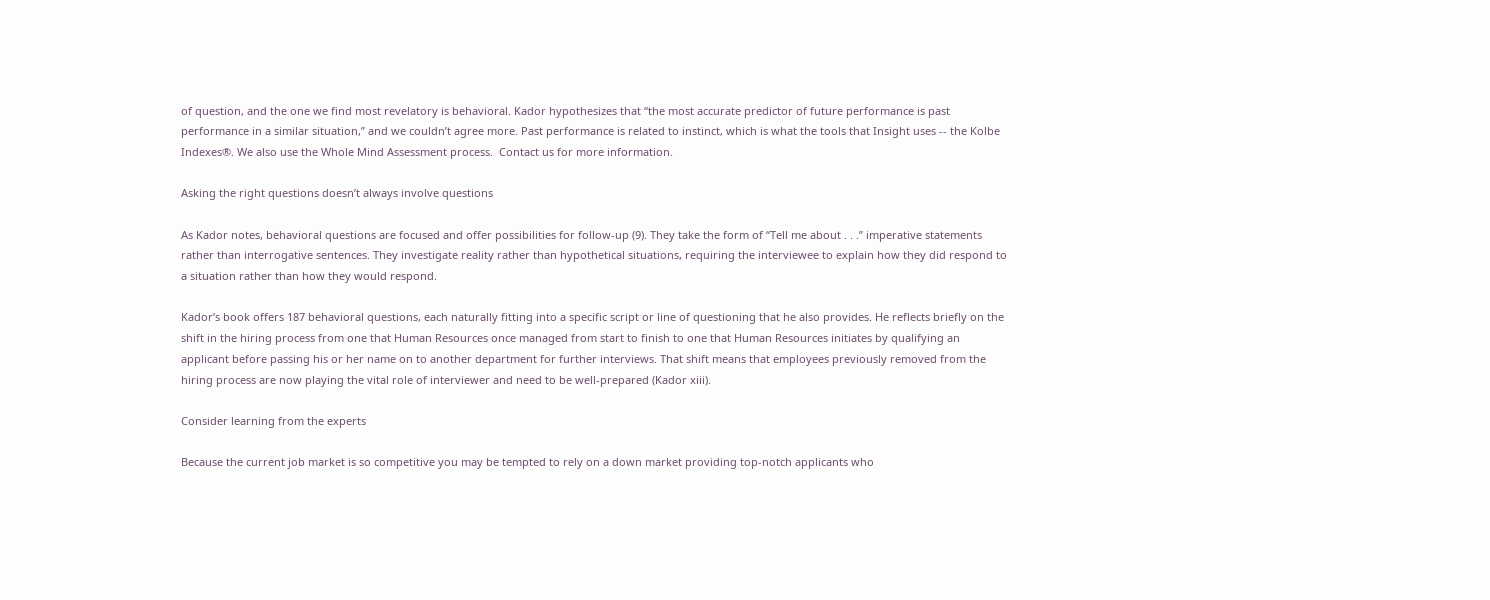of question, and the one we find most revelatory is behavioral. Kador hypothesizes that “the most accurate predictor of future performance is past performance in a similar situation,” and we couldn’t agree more. Past performance is related to instinct, which is what the tools that Insight uses -- the Kolbe Indexes®. We also use the Whole Mind Assessment process.  Contact us for more information.

Asking the right questions doesn’t always involve questions

As Kador notes, behavioral questions are focused and offer possibilities for follow-up (9). They take the form of “Tell me about . . .” imperative statements rather than interrogative sentences. They investigate reality rather than hypothetical situations, requiring the interviewee to explain how they did respond to a situation rather than how they would respond.

Kador’s book offers 187 behavioral questions, each naturally fitting into a specific script or line of questioning that he also provides. He reflects briefly on the shift in the hiring process from one that Human Resources once managed from start to finish to one that Human Resources initiates by qualifying an applicant before passing his or her name on to another department for further interviews. That shift means that employees previously removed from the hiring process are now playing the vital role of interviewer and need to be well-prepared (Kador xiii).

Consider learning from the experts

Because the current job market is so competitive you may be tempted to rely on a down market providing top-notch applicants who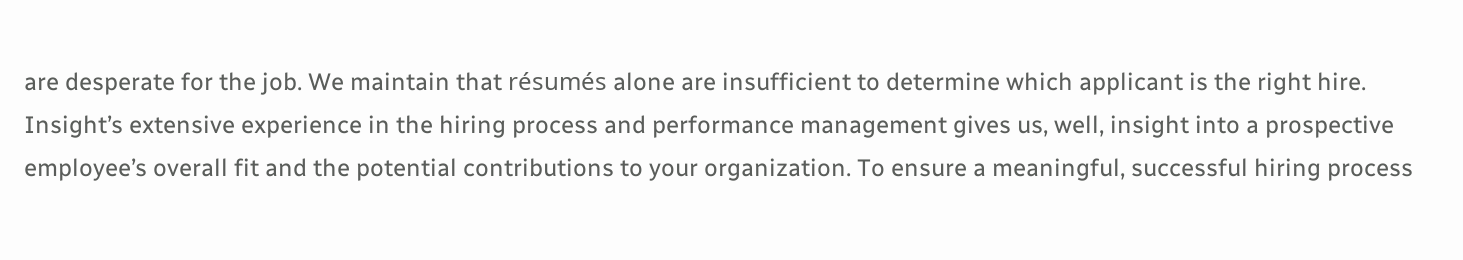are desperate for the job. We maintain that résumés alone are insufficient to determine which applicant is the right hire. Insight’s extensive experience in the hiring process and performance management gives us, well, insight into a prospective employee’s overall fit and the potential contributions to your organization. To ensure a meaningful, successful hiring process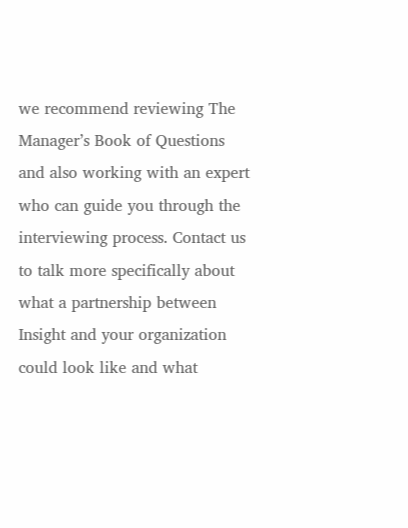we recommend reviewing The Manager’s Book of Questions and also working with an expert who can guide you through the interviewing process. Contact us to talk more specifically about what a partnership between Insight and your organization could look like and what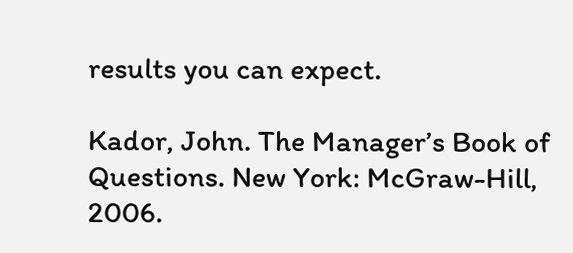results you can expect.

Kador, John. The Manager’s Book of Questions. New York: McGraw-Hill, 2006.